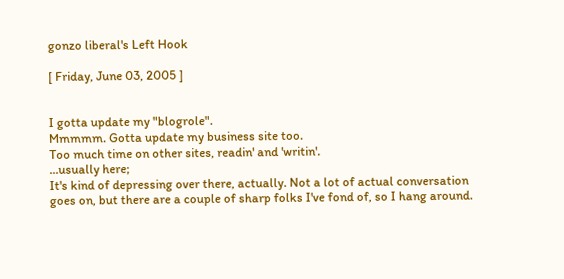gonzo liberal's Left Hook

[ Friday, June 03, 2005 ]


I gotta update my "blogrole".
Mmmmm. Gotta update my business site too.
Too much time on other sites, readin' and 'writin'.
...usually here;
It's kind of depressing over there, actually. Not a lot of actual conversation goes on, but there are a couple of sharp folks I've fond of, so I hang around.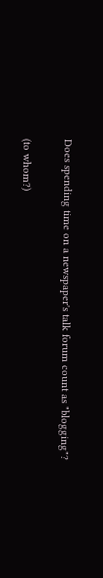Does spending time on a newspaper's talk forum count as "blogging"?

(to whom?)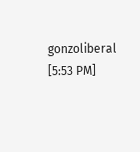gonzoliberal [5:53 PM]